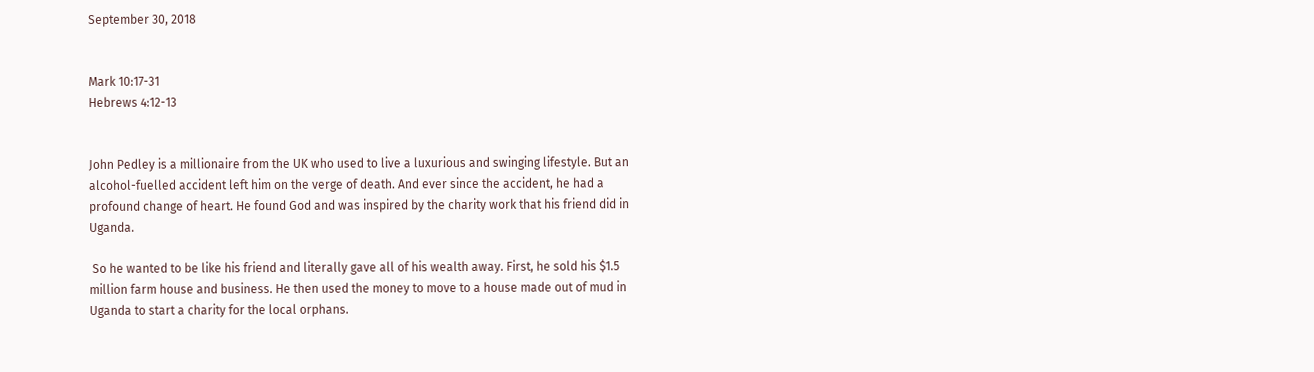September 30, 2018


Mark 10:17-31
Hebrews 4:12-13


John Pedley is a millionaire from the UK who used to live a luxurious and swinging lifestyle. But an alcohol-fuelled accident left him on the verge of death. And ever since the accident, he had a profound change of heart. He found God and was inspired by the charity work that his friend did in Uganda.

 So he wanted to be like his friend and literally gave all of his wealth away. First, he sold his $1.5 million farm house and business. He then used the money to move to a house made out of mud in Uganda to start a charity for the local orphans.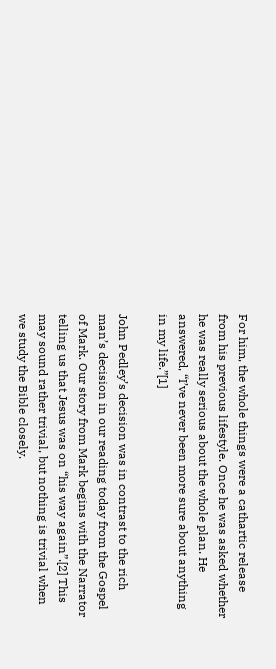For him, the whole things were a cathartic release from his previous lifestyle. Once he was asked whether he was really serious about the whole plan. He answered, “I’ve never been more sure about anything in my life.”[1]

John Pedley’s decision was in contrast to the rich man’s decision in our reading today from the Gospel of Mark. Our story from Mark begins with the Narrator telling us that Jesus was on “his way again”.[2] This may sound rather trivial, but nothing is trivial when we study the Bible closely.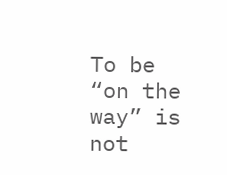To be “on the way” is not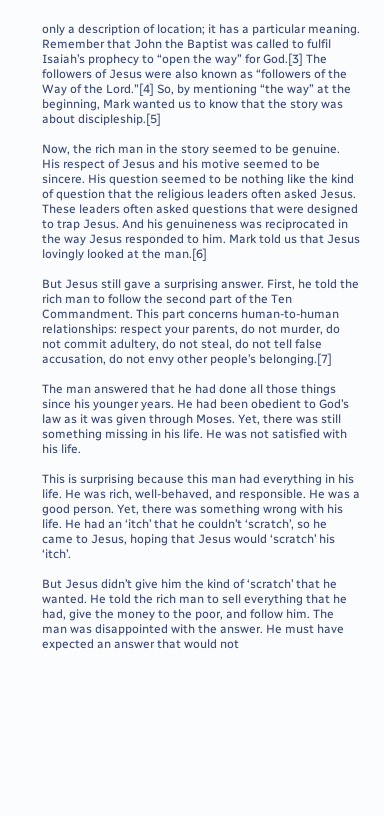only a description of location; it has a particular meaning. Remember that John the Baptist was called to fulfil Isaiah’s prophecy to “open the way” for God.[3] The followers of Jesus were also known as “followers of the Way of the Lord."[4] So, by mentioning “the way” at the beginning, Mark wanted us to know that the story was about discipleship.[5]

Now, the rich man in the story seemed to be genuine. His respect of Jesus and his motive seemed to be sincere. His question seemed to be nothing like the kind of question that the religious leaders often asked Jesus. These leaders often asked questions that were designed to trap Jesus. And his genuineness was reciprocated in the way Jesus responded to him. Mark told us that Jesus lovingly looked at the man.[6]

But Jesus still gave a surprising answer. First, he told the rich man to follow the second part of the Ten Commandment. This part concerns human-to-human relationships: respect your parents, do not murder, do not commit adultery, do not steal, do not tell false accusation, do not envy other people’s belonging.[7]

The man answered that he had done all those things since his younger years. He had been obedient to God’s law as it was given through Moses. Yet, there was still something missing in his life. He was not satisfied with his life.

This is surprising because this man had everything in his life. He was rich, well-behaved, and responsible. He was a good person. Yet, there was something wrong with his life. He had an ‘itch’ that he couldn’t ‘scratch’, so he came to Jesus, hoping that Jesus would ‘scratch’ his ‘itch’.

But Jesus didn’t give him the kind of ‘scratch’ that he wanted. He told the rich man to sell everything that he had, give the money to the poor, and follow him. The man was disappointed with the answer. He must have expected an answer that would not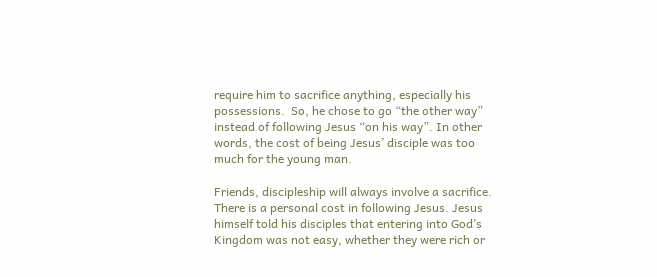require him to sacrifice anything, especially his possessions.  So, he chose to go “the other way” instead of following Jesus “on his way”. In other words, the cost of being Jesus’ disciple was too much for the young man.

Friends, discipleship will always involve a sacrifice. There is a personal cost in following Jesus. Jesus himself told his disciples that entering into God’s Kingdom was not easy, whether they were rich or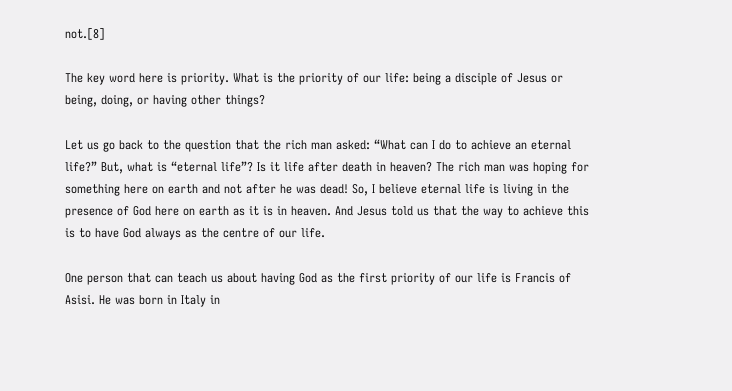not.[8]

The key word here is priority. What is the priority of our life: being a disciple of Jesus or being, doing, or having other things?

Let us go back to the question that the rich man asked: “What can I do to achieve an eternal life?” But, what is “eternal life”? Is it life after death in heaven? The rich man was hoping for something here on earth and not after he was dead! So, I believe eternal life is living in the presence of God here on earth as it is in heaven. And Jesus told us that the way to achieve this is to have God always as the centre of our life.

One person that can teach us about having God as the first priority of our life is Francis of Asisi. He was born in Italy in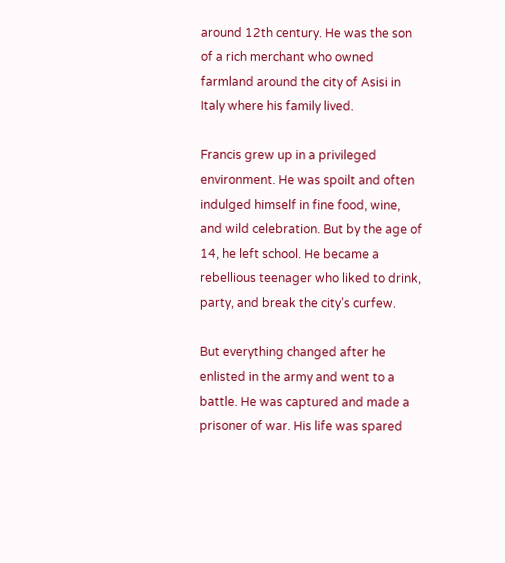around 12th century. He was the son of a rich merchant who owned farmland around the city of Asisi in Italy where his family lived.

Francis grew up in a privileged environment. He was spoilt and often indulged himself in fine food, wine, and wild celebration. But by the age of 14, he left school. He became a rebellious teenager who liked to drink, party, and break the city’s curfew.

But everything changed after he enlisted in the army and went to a battle. He was captured and made a prisoner of war. His life was spared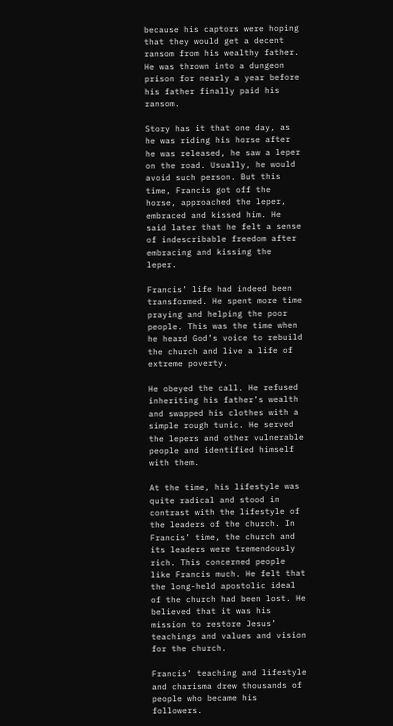because his captors were hoping that they would get a decent ransom from his wealthy father. He was thrown into a dungeon prison for nearly a year before his father finally paid his ransom.

Story has it that one day, as he was riding his horse after he was released, he saw a leper on the road. Usually, he would avoid such person. But this time, Francis got off the horse, approached the leper, embraced and kissed him. He said later that he felt a sense of indescribable freedom after embracing and kissing the leper.

Francis’ life had indeed been transformed. He spent more time praying and helping the poor people. This was the time when he heard God’s voice to rebuild the church and live a life of extreme poverty.

He obeyed the call. He refused inheriting his father’s wealth and swapped his clothes with a simple rough tunic. He served the lepers and other vulnerable people and identified himself with them.

At the time, his lifestyle was quite radical and stood in contrast with the lifestyle of the leaders of the church. In Francis’ time, the church and its leaders were tremendously rich. This concerned people like Francis much. He felt that the long-held apostolic ideal of the church had been lost. He believed that it was his mission to restore Jesus’ teachings and values and vision for the church.

Francis’ teaching and lifestyle and charisma drew thousands of people who became his followers.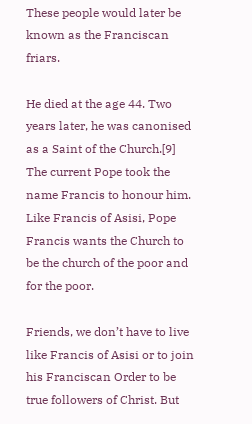These people would later be known as the Franciscan friars.

He died at the age 44. Two years later, he was canonised as a Saint of the Church.[9] The current Pope took the name Francis to honour him. Like Francis of Asisi, Pope Francis wants the Church to be the church of the poor and for the poor.

Friends, we don’t have to live like Francis of Asisi or to join his Franciscan Order to be true followers of Christ. But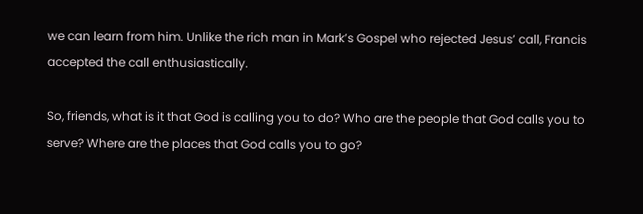we can learn from him. Unlike the rich man in Mark’s Gospel who rejected Jesus’ call, Francis accepted the call enthusiastically.

So, friends, what is it that God is calling you to do? Who are the people that God calls you to serve? Where are the places that God calls you to go?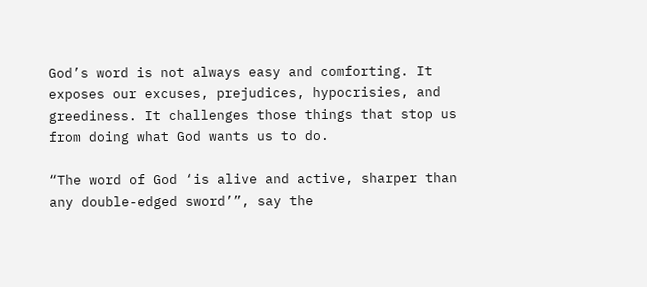God’s word is not always easy and comforting. It exposes our excuses, prejudices, hypocrisies, and greediness. It challenges those things that stop us from doing what God wants us to do.

“The word of God ‘is alive and active, sharper than any double-edged sword’”, say the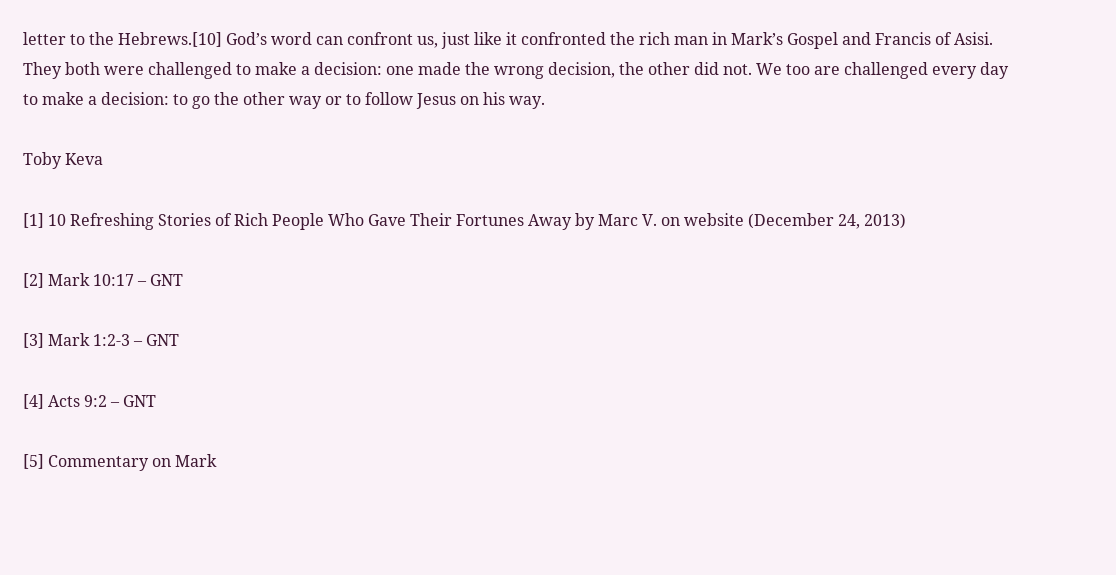letter to the Hebrews.[10] God’s word can confront us, just like it confronted the rich man in Mark’s Gospel and Francis of Asisi. They both were challenged to make a decision: one made the wrong decision, the other did not. We too are challenged every day to make a decision: to go the other way or to follow Jesus on his way.

Toby Keva

[1] 10 Refreshing Stories of Rich People Who Gave Their Fortunes Away by Marc V. on website (December 24, 2013)

[2] Mark 10:17 – GNT

[3] Mark 1:2-3 – GNT

[4] Acts 9:2 – GNT

[5] Commentary on Mark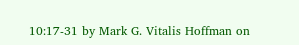10:17-31 by Mark G. Vitalis Hoffman on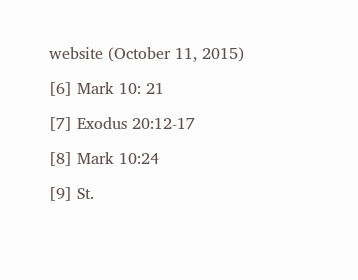website (October 11, 2015)

[6] Mark 10: 21

[7] Exodus 20:12-17

[8] Mark 10:24

[9] St.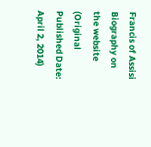Francis of Assisi Biography on the website (Original Published Date: April 2, 2014)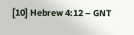[10] Hebrew 4:12 – GNT